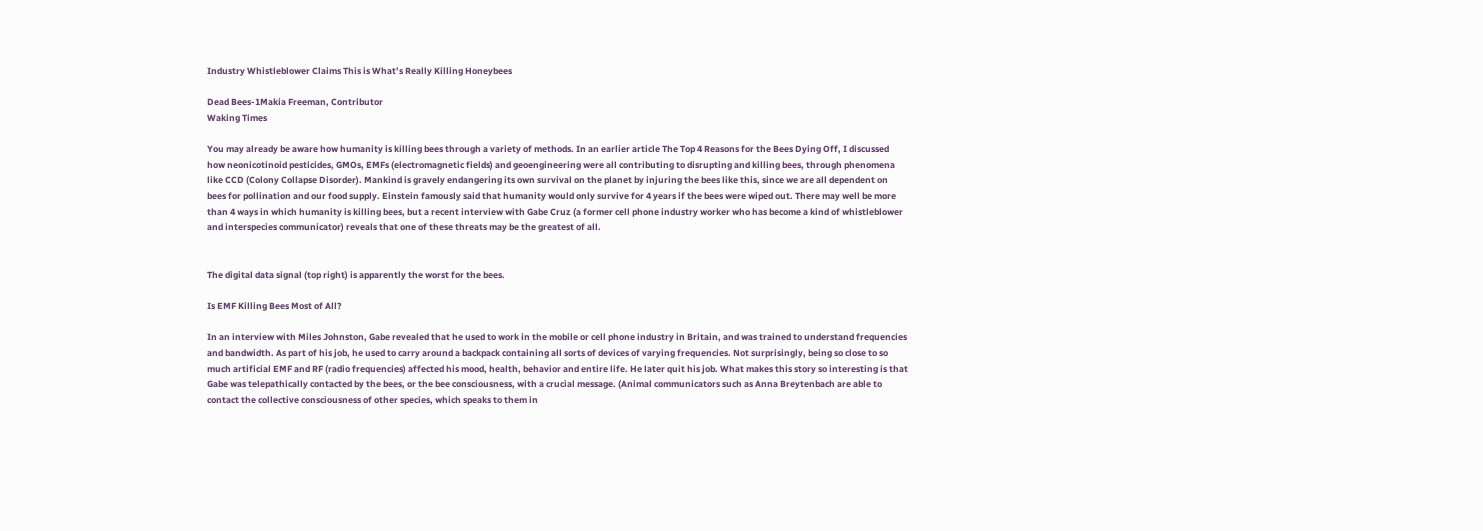Industry Whistleblower Claims This is What’s Really Killing Honeybees

Dead Bees-1Makia Freeman, Contributor
Waking Times

You may already be aware how humanity is killing bees through a variety of methods. In an earlier article The Top 4 Reasons for the Bees Dying Off, I discussed how neonicotinoid pesticides, GMOs, EMFs (electromagnetic fields) and geoengineering were all contributing to disrupting and killing bees, through phenomena like CCD (Colony Collapse Disorder). Mankind is gravely endangering its own survival on the planet by injuring the bees like this, since we are all dependent on bees for pollination and our food supply. Einstein famously said that humanity would only survive for 4 years if the bees were wiped out. There may well be more than 4 ways in which humanity is killing bees, but a recent interview with Gabe Cruz (a former cell phone industry worker who has become a kind of whistleblower and interspecies communicator) reveals that one of these threats may be the greatest of all.


The digital data signal (top right) is apparently the worst for the bees.

Is EMF Killing Bees Most of All?

In an interview with Miles Johnston, Gabe revealed that he used to work in the mobile or cell phone industry in Britain, and was trained to understand frequencies and bandwidth. As part of his job, he used to carry around a backpack containing all sorts of devices of varying frequencies. Not surprisingly, being so close to so much artificial EMF and RF (radio frequencies) affected his mood, health, behavior and entire life. He later quit his job. What makes this story so interesting is that Gabe was telepathically contacted by the bees, or the bee consciousness, with a crucial message. (Animal communicators such as Anna Breytenbach are able to contact the collective consciousness of other species, which speaks to them in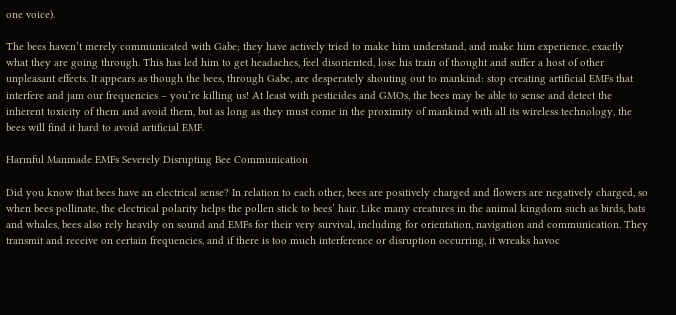one voice).

The bees haven’t merely communicated with Gabe; they have actively tried to make him understand, and make him experience, exactly what they are going through. This has led him to get headaches, feel disoriented, lose his train of thought and suffer a host of other unpleasant effects. It appears as though the bees, through Gabe, are desperately shouting out to mankind: stop creating artificial EMFs that interfere and jam our frequencies – you’re killing us! At least with pesticides and GMOs, the bees may be able to sense and detect the inherent toxicity of them and avoid them, but as long as they must come in the proximity of mankind with all its wireless technology, the bees will find it hard to avoid artificial EMF.

Harmful Manmade EMFs Severely Disrupting Bee Communication

Did you know that bees have an electrical sense? In relation to each other, bees are positively charged and flowers are negatively charged, so when bees pollinate, the electrical polarity helps the pollen stick to bees’ hair. Like many creatures in the animal kingdom such as birds, bats and whales, bees also rely heavily on sound and EMFs for their very survival, including for orientation, navigation and communication. They transmit and receive on certain frequencies, and if there is too much interference or disruption occurring, it wreaks havoc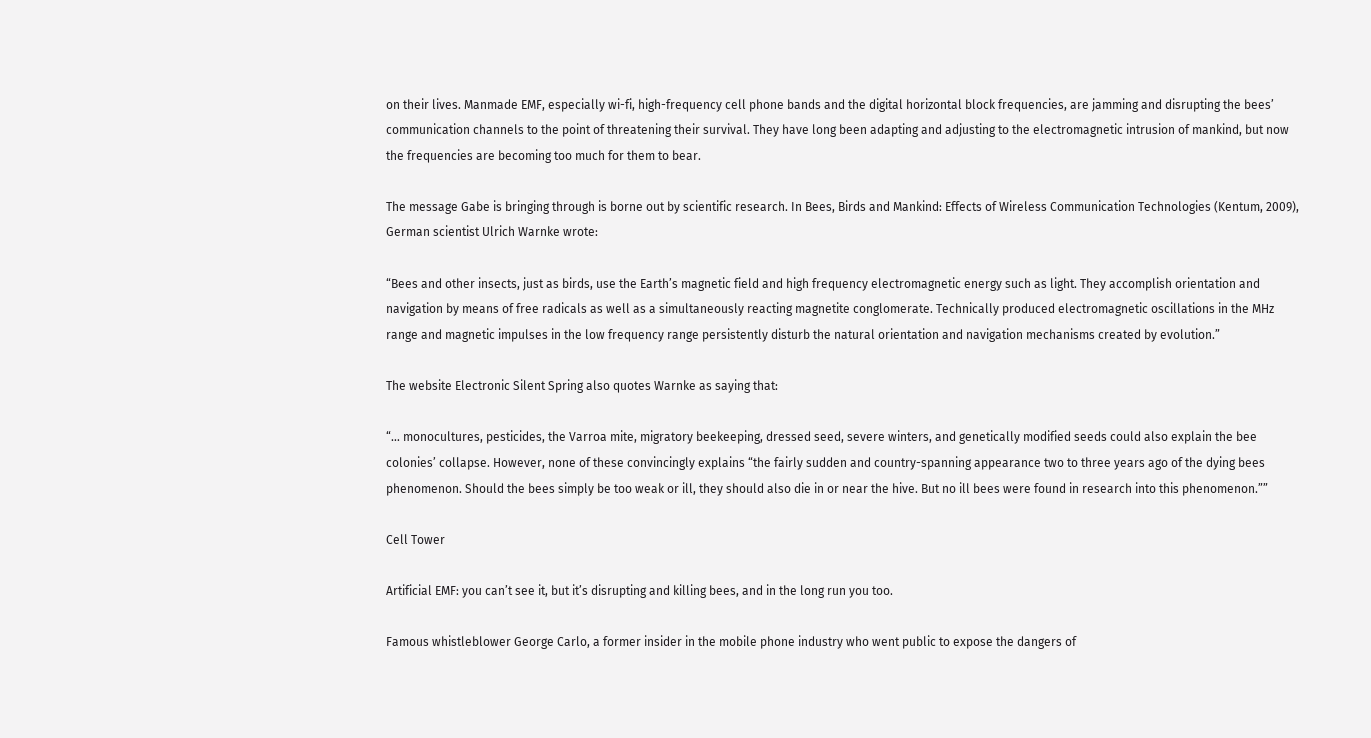on their lives. Manmade EMF, especially wi-fi, high-frequency cell phone bands and the digital horizontal block frequencies, are jamming and disrupting the bees’ communication channels to the point of threatening their survival. They have long been adapting and adjusting to the electromagnetic intrusion of mankind, but now the frequencies are becoming too much for them to bear.

The message Gabe is bringing through is borne out by scientific research. In Bees, Birds and Mankind: Effects of Wireless Communication Technologies (Kentum, 2009), German scientist Ulrich Warnke wrote:

“Bees and other insects, just as birds, use the Earth’s magnetic field and high frequency electromagnetic energy such as light. They accomplish orientation and navigation by means of free radicals as well as a simultaneously reacting magnetite conglomerate. Technically produced electromagnetic oscillations in the MHz range and magnetic impulses in the low frequency range persistently disturb the natural orientation and navigation mechanisms created by evolution.”

The website Electronic Silent Spring also quotes Warnke as saying that:

“… monocultures, pesticides, the Varroa mite, migratory beekeeping, dressed seed, severe winters, and genetically modified seeds could also explain the bee colonies’ collapse. However, none of these convincingly explains “the fairly sudden and country-spanning appearance two to three years ago of the dying bees phenomenon. Should the bees simply be too weak or ill, they should also die in or near the hive. But no ill bees were found in research into this phenomenon.””

Cell Tower

Artificial EMF: you can’t see it, but it’s disrupting and killing bees, and in the long run you too.

Famous whistleblower George Carlo, a former insider in the mobile phone industry who went public to expose the dangers of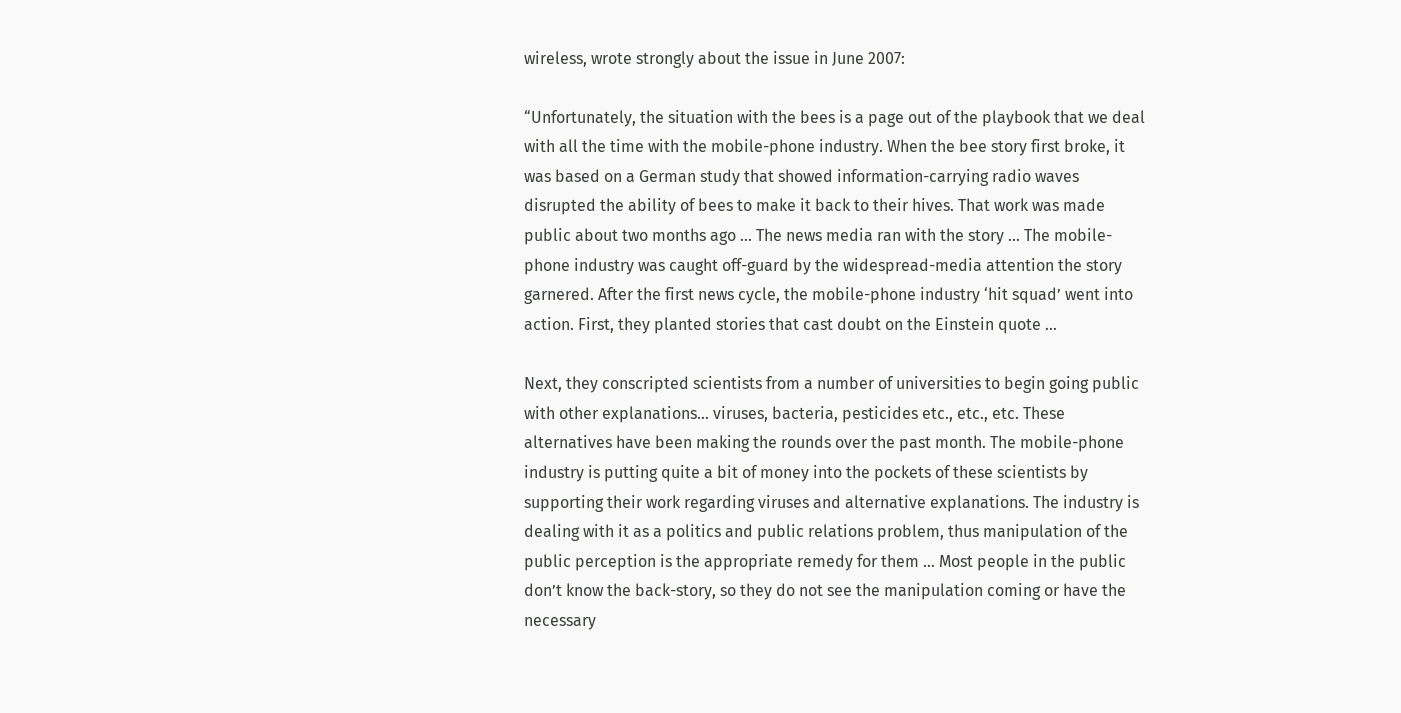wireless, wrote strongly about the issue in June 2007:

“Unfortunately, the situation with the bees is a page out of the playbook that we deal with all the time with the mobile-phone industry. When the bee story first broke, it was based on a German study that showed information-carrying radio waves disrupted the ability of bees to make it back to their hives. That work was made public about two months ago … The news media ran with the story … The mobile-phone industry was caught off-guard by the widespread-media attention the story garnered. After the first news cycle, the mobile-phone industry ‘hit squad’ went into action. First, they planted stories that cast doubt on the Einstein quote …

Next, they conscripted scientists from a number of universities to begin going public with other explanations… viruses, bacteria, pesticides etc., etc., etc. These alternatives have been making the rounds over the past month. The mobile-phone industry is putting quite a bit of money into the pockets of these scientists by supporting their work regarding viruses and alternative explanations. The industry is dealing with it as a politics and public relations problem, thus manipulation of the public perception is the appropriate remedy for them … Most people in the public don’t know the back-story, so they do not see the manipulation coming or have the necessary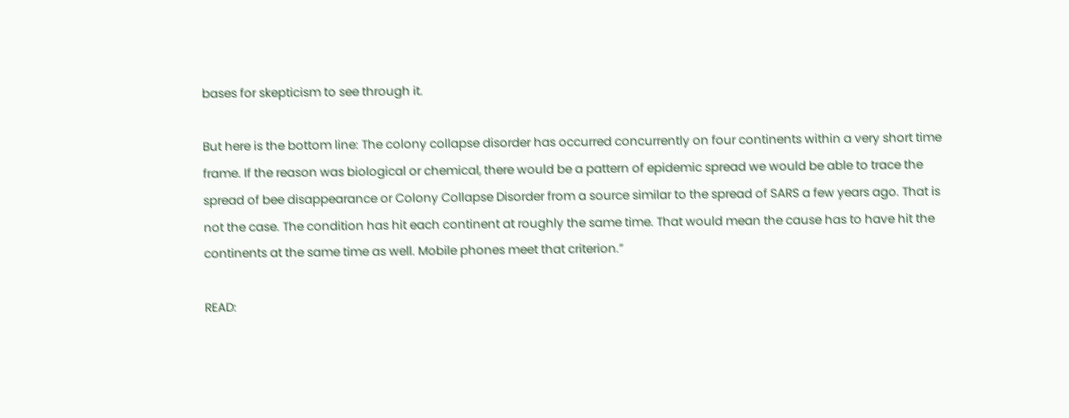bases for skepticism to see through it.

But here is the bottom line: The colony collapse disorder has occurred concurrently on four continents within a very short time frame. If the reason was biological or chemical, there would be a pattern of epidemic spread we would be able to trace the spread of bee disappearance or Colony Collapse Disorder from a source similar to the spread of SARS a few years ago. That is not the case. The condition has hit each continent at roughly the same time. That would mean the cause has to have hit the continents at the same time as well. Mobile phones meet that criterion.”

READ: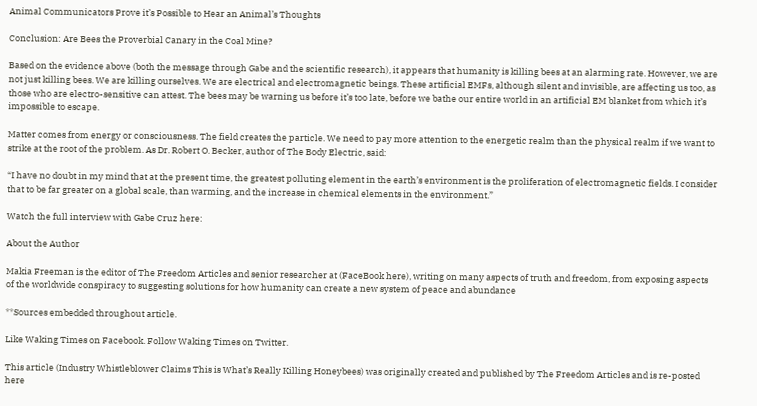Animal Communicators Prove it’s Possible to Hear an Animal’s Thoughts

Conclusion: Are Bees the Proverbial Canary in the Coal Mine?

Based on the evidence above (both the message through Gabe and the scientific research), it appears that humanity is killing bees at an alarming rate. However, we are not just killing bees. We are killing ourselves. We are electrical and electromagnetic beings. These artificial EMFs, although silent and invisible, are affecting us too, as those who are electro-sensitive can attest. The bees may be warning us before it’s too late, before we bathe our entire world in an artificial EM blanket from which it’s impossible to escape.

Matter comes from energy or consciousness. The field creates the particle. We need to pay more attention to the energetic realm than the physical realm if we want to strike at the root of the problem. As Dr. Robert O. Becker, author of The Body Electric, said:

“I have no doubt in my mind that at the present time, the greatest polluting element in the earth’s environment is the proliferation of electromagnetic fields. I consider that to be far greater on a global scale, than warming, and the increase in chemical elements in the environment.”

Watch the full interview with Gabe Cruz here:

About the Author

Makia Freeman is the editor of The Freedom Articles and senior researcher at (FaceBook here), writing on many aspects of truth and freedom, from exposing aspects of the worldwide conspiracy to suggesting solutions for how humanity can create a new system of peace and abundance

**Sources embedded throughout article.

Like Waking Times on Facebook. Follow Waking Times on Twitter.

This article (Industry Whistleblower Claims This is What’s Really Killing Honeybees) was originally created and published by The Freedom Articles and is re-posted here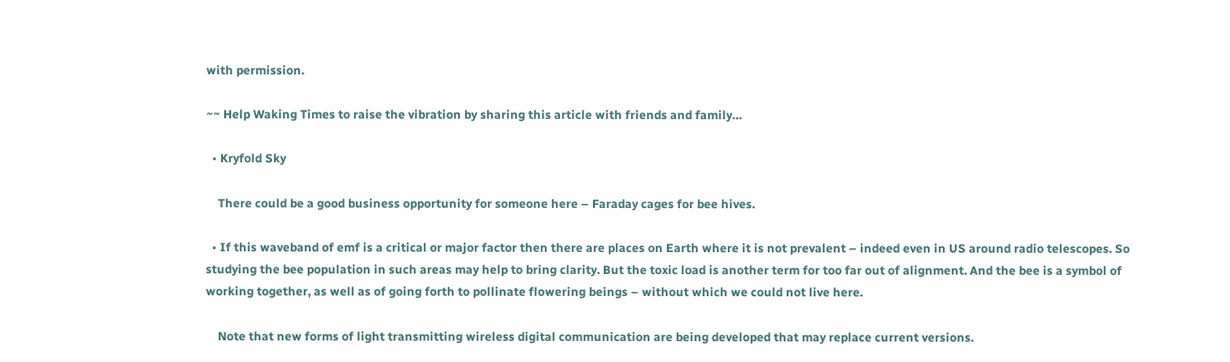with permission.

~~ Help Waking Times to raise the vibration by sharing this article with friends and family…

  • Kryfold Sky

    There could be a good business opportunity for someone here – Faraday cages for bee hives.

  • If this waveband of emf is a critical or major factor then there are places on Earth where it is not prevalent – indeed even in US around radio telescopes. So studying the bee population in such areas may help to bring clarity. But the toxic load is another term for too far out of alignment. And the bee is a symbol of working together, as well as of going forth to pollinate flowering beings – without which we could not live here.

    Note that new forms of light transmitting wireless digital communication are being developed that may replace current versions.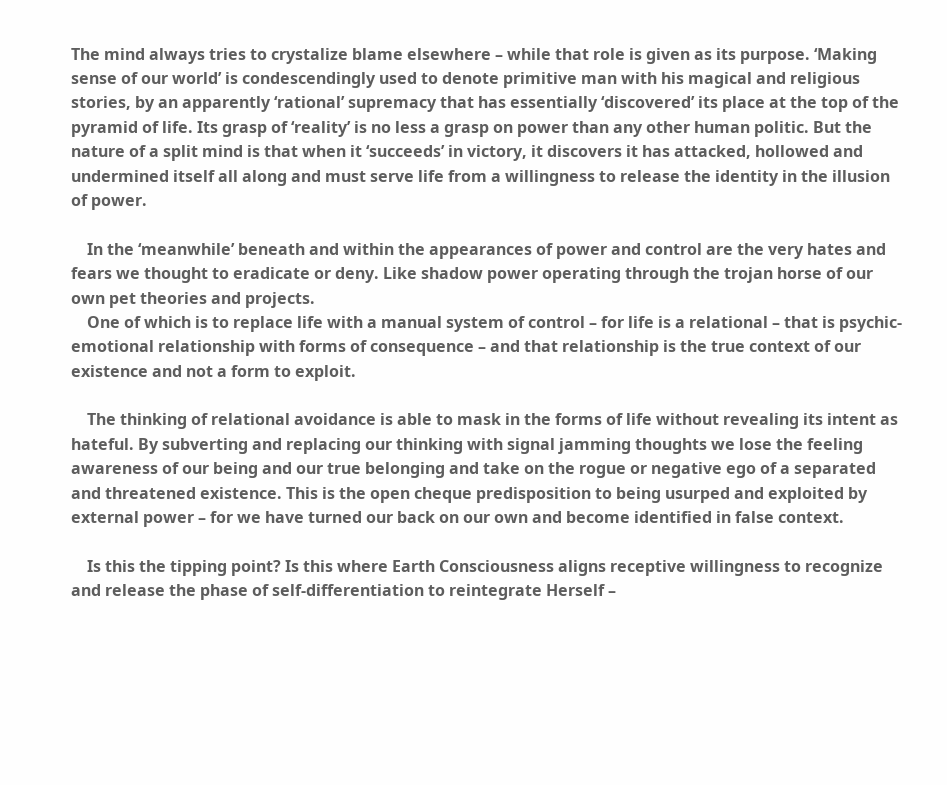The mind always tries to crystalize blame elsewhere – while that role is given as its purpose. ‘Making sense of our world’ is condescendingly used to denote primitive man with his magical and religious stories, by an apparently ‘rational’ supremacy that has essentially ‘discovered’ its place at the top of the pyramid of life. Its grasp of ‘reality’ is no less a grasp on power than any other human politic. But the nature of a split mind is that when it ‘succeeds’ in victory, it discovers it has attacked, hollowed and undermined itself all along and must serve life from a willingness to release the identity in the illusion of power.

    In the ‘meanwhile’ beneath and within the appearances of power and control are the very hates and fears we thought to eradicate or deny. Like shadow power operating through the trojan horse of our own pet theories and projects.
    One of which is to replace life with a manual system of control – for life is a relational – that is psychic-emotional relationship with forms of consequence – and that relationship is the true context of our existence and not a form to exploit.

    The thinking of relational avoidance is able to mask in the forms of life without revealing its intent as hateful. By subverting and replacing our thinking with signal jamming thoughts we lose the feeling awareness of our being and our true belonging and take on the rogue or negative ego of a separated and threatened existence. This is the open cheque predisposition to being usurped and exploited by external power – for we have turned our back on our own and become identified in false context.

    Is this the tipping point? Is this where Earth Consciousness aligns receptive willingness to recognize and release the phase of self-differentiation to reintegrate Herself –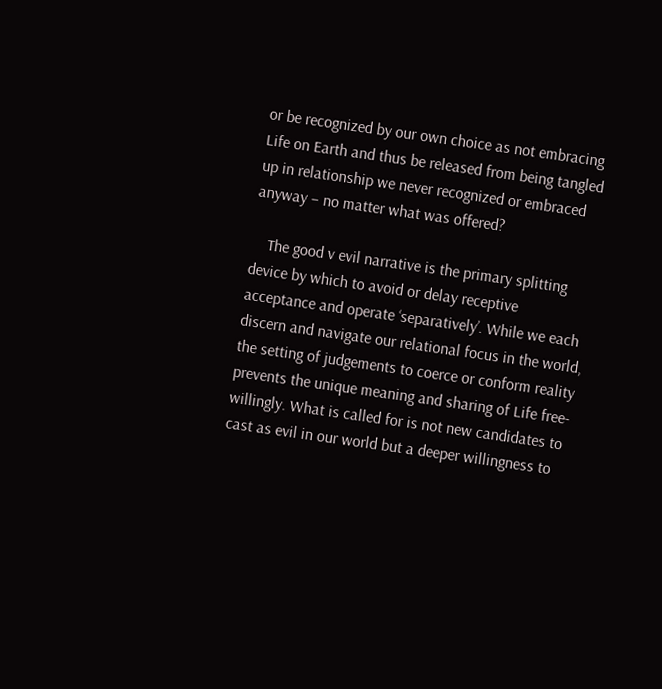or be recognized by our own choice as not embracing Life on Earth and thus be released from being tangled up in relationship we never recognized or embraced anyway – no matter what was offered?

    The good v evil narrative is the primary splitting device by which to avoid or delay receptive acceptance and operate ‘separatively’. While we each discern and navigate our relational focus in the world, the setting of judgements to coerce or conform reality prevents the unique meaning and sharing of Life free-willingly. What is called for is not new candidates to cast as evil in our world but a deeper willingness to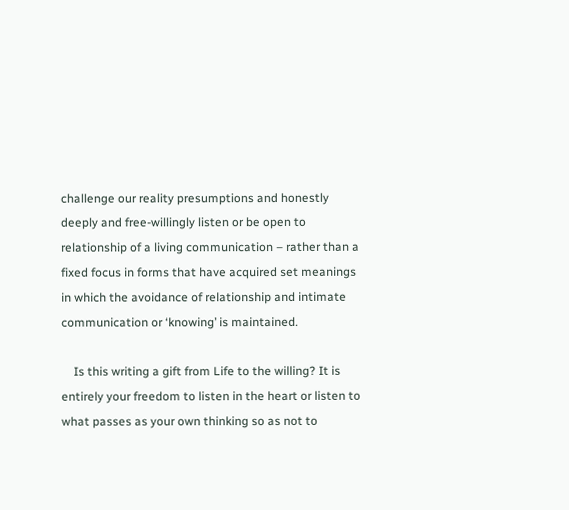challenge our reality presumptions and honestly deeply and free-willingly listen or be open to relationship of a living communication – rather than a fixed focus in forms that have acquired set meanings in which the avoidance of relationship and intimate communication or ‘knowing’ is maintained.

    Is this writing a gift from Life to the willing? It is entirely your freedom to listen in the heart or listen to what passes as your own thinking so as not to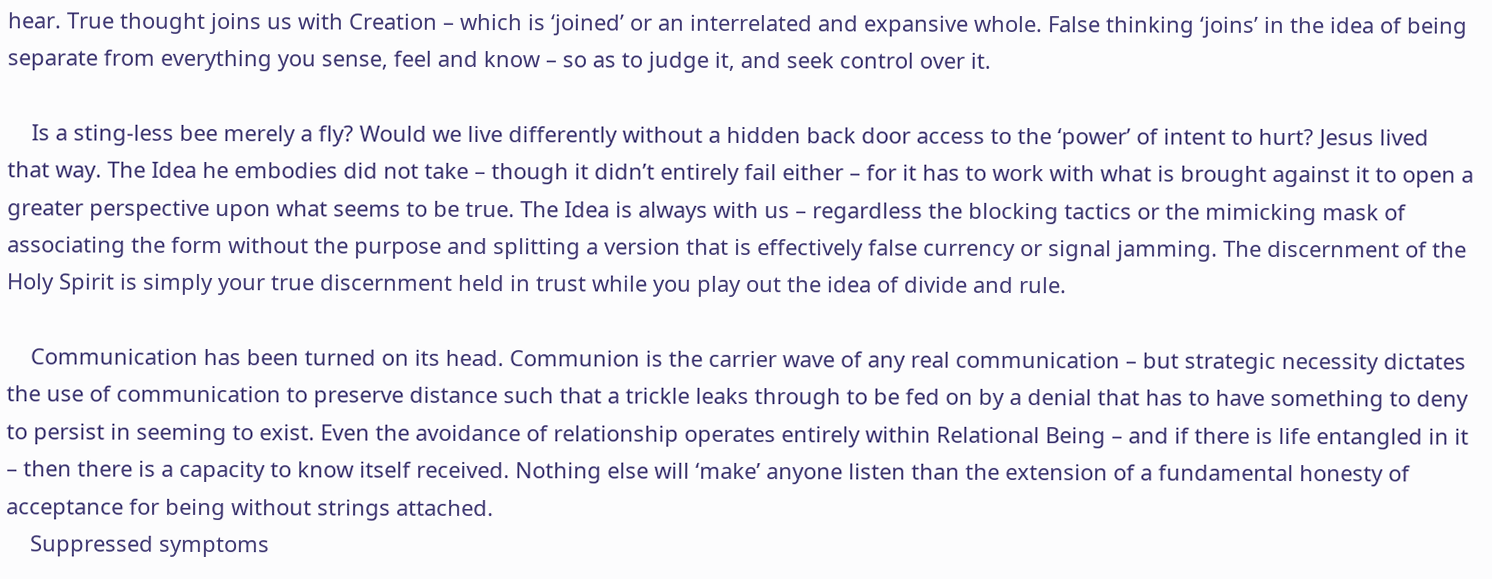hear. True thought joins us with Creation – which is ‘joined’ or an interrelated and expansive whole. False thinking ‘joins’ in the idea of being separate from everything you sense, feel and know – so as to judge it, and seek control over it.

    Is a sting-less bee merely a fly? Would we live differently without a hidden back door access to the ‘power’ of intent to hurt? Jesus lived that way. The Idea he embodies did not take – though it didn’t entirely fail either – for it has to work with what is brought against it to open a greater perspective upon what seems to be true. The Idea is always with us – regardless the blocking tactics or the mimicking mask of associating the form without the purpose and splitting a version that is effectively false currency or signal jamming. The discernment of the Holy Spirit is simply your true discernment held in trust while you play out the idea of divide and rule.

    Communication has been turned on its head. Communion is the carrier wave of any real communication – but strategic necessity dictates the use of communication to preserve distance such that a trickle leaks through to be fed on by a denial that has to have something to deny to persist in seeming to exist. Even the avoidance of relationship operates entirely within Relational Being – and if there is life entangled in it – then there is a capacity to know itself received. Nothing else will ‘make’ anyone listen than the extension of a fundamental honesty of acceptance for being without strings attached.
    Suppressed symptoms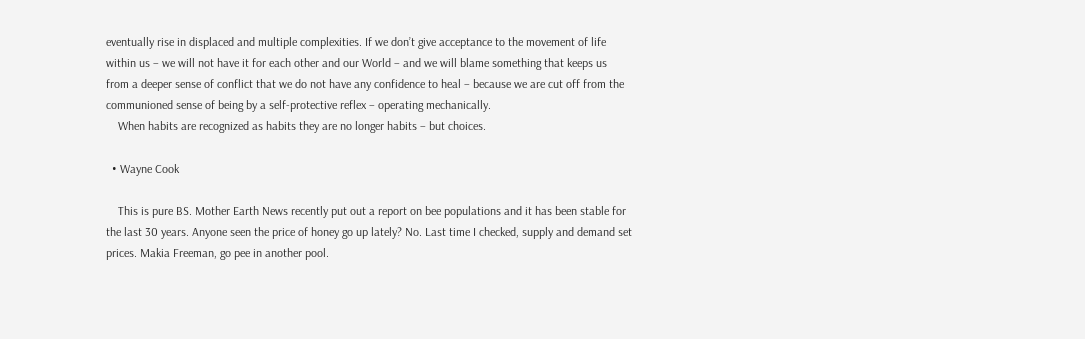eventually rise in displaced and multiple complexities. If we don’t give acceptance to the movement of life within us – we will not have it for each other and our World – and we will blame something that keeps us from a deeper sense of conflict that we do not have any confidence to heal – because we are cut off from the communioned sense of being by a self-protective reflex – operating mechanically.
    When habits are recognized as habits they are no longer habits – but choices.

  • Wayne Cook

    This is pure BS. Mother Earth News recently put out a report on bee populations and it has been stable for the last 30 years. Anyone seen the price of honey go up lately? No. Last time I checked, supply and demand set prices. Makia Freeman, go pee in another pool.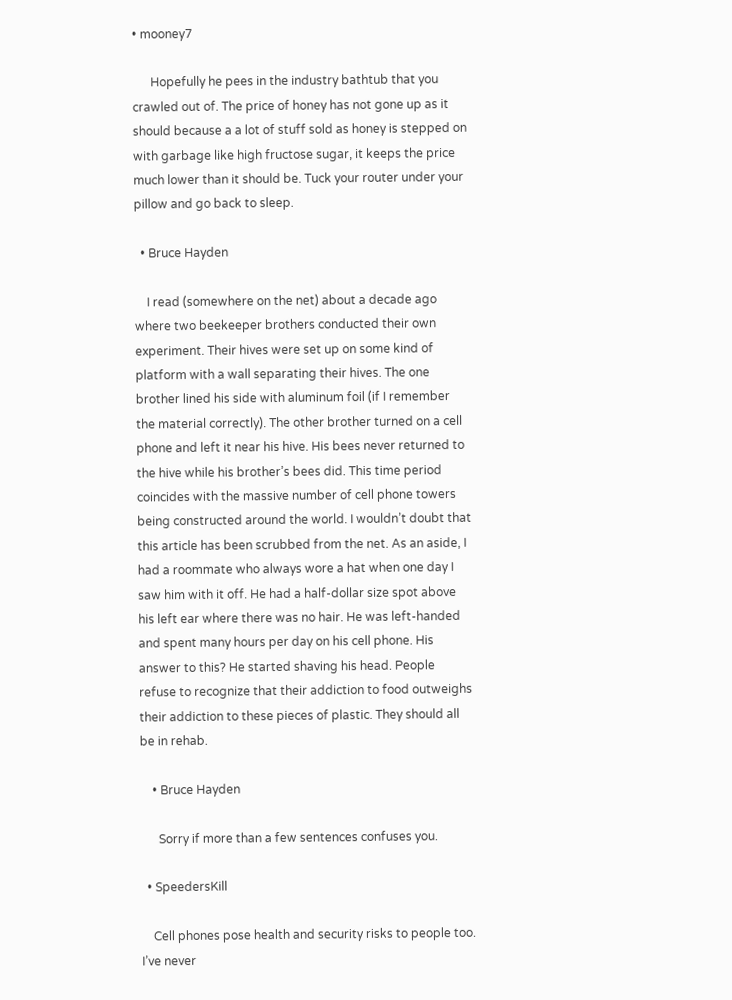• mooney7

      Hopefully he pees in the industry bathtub that you crawled out of. The price of honey has not gone up as it should because a a lot of stuff sold as honey is stepped on with garbage like high fructose sugar, it keeps the price much lower than it should be. Tuck your router under your pillow and go back to sleep.

  • Bruce Hayden

    I read (somewhere on the net) about a decade ago where two beekeeper brothers conducted their own experiment. Their hives were set up on some kind of platform with a wall separating their hives. The one brother lined his side with aluminum foil (if I remember the material correctly). The other brother turned on a cell phone and left it near his hive. His bees never returned to the hive while his brother’s bees did. This time period coincides with the massive number of cell phone towers being constructed around the world. I wouldn’t doubt that this article has been scrubbed from the net. As an aside, I had a roommate who always wore a hat when one day I saw him with it off. He had a half-dollar size spot above his left ear where there was no hair. He was left-handed and spent many hours per day on his cell phone. His answer to this? He started shaving his head. People refuse to recognize that their addiction to food outweighs their addiction to these pieces of plastic. They should all be in rehab.

    • Bruce Hayden

      Sorry if more than a few sentences confuses you.

  • SpeedersKill

    Cell phones pose health and security risks to people too. I’ve never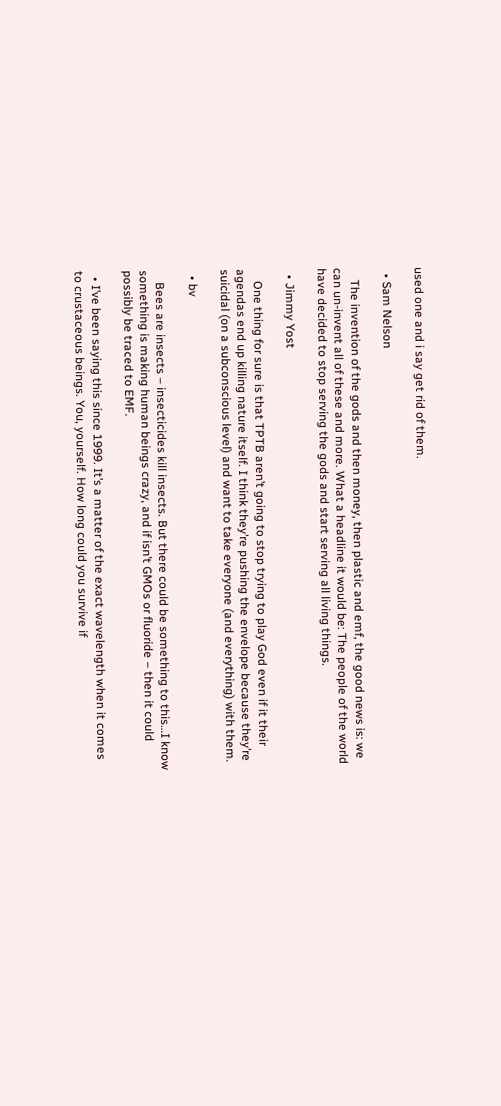used one and i say get rid of them.

  • Sam Nelson

    The invention of the gods and then money, then plastic and emf, the good news is: we can un-invent all of these and more. What a headline it would be: The people of the world have decided to stop serving the gods and start serving all living things.

  • Jimmy Yost

    One thing for sure is that TPTB aren’t going to stop trying to play God even if it their agendas end up killing nature itself. I think they’re pushing the envelope because they’re suicidal (on a subconscious level) and want to take everyone (and everything) with them.

  • bv

    Bees are insects – insecticides kill insects. But there could be something to this…I know something is making human beings crazy, and if isn’t GMOs or fluoride – then it could possibly be traced to EMF.

  • I’ve been saying this since 1999. It’s a matter of the exact wavelength when it comes to crustaceous beings. You, yourself. How long could you survive if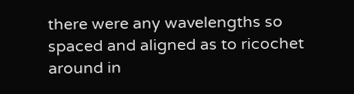there were any wavelengths so spaced and aligned as to ricochet around in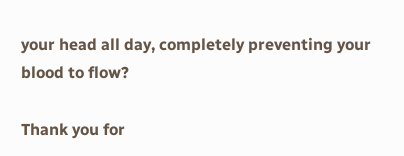your head all day, completely preventing your blood to flow?

Thank you for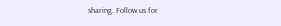sharing. Follow us for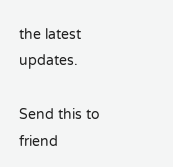the latest updates.

Send this to friend